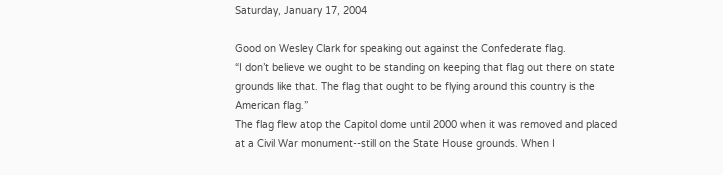Saturday, January 17, 2004

Good on Wesley Clark for speaking out against the Confederate flag.
“I don’t believe we ought to be standing on keeping that flag out there on state grounds like that. The flag that ought to be flying around this country is the American flag.”
The flag flew atop the Capitol dome until 2000 when it was removed and placed at a Civil War monument--still on the State House grounds. When I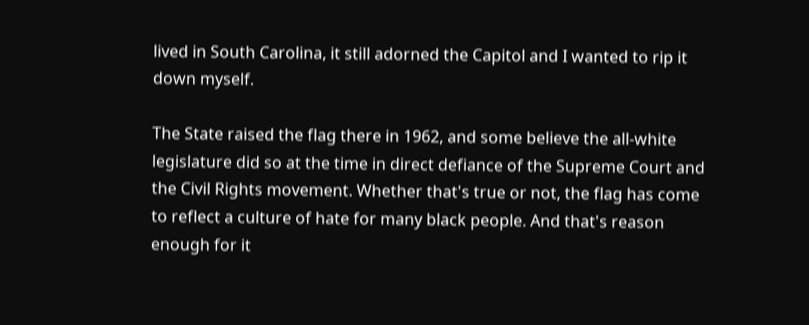lived in South Carolina, it still adorned the Capitol and I wanted to rip it down myself.

The State raised the flag there in 1962, and some believe the all-white legislature did so at the time in direct defiance of the Supreme Court and the Civil Rights movement. Whether that's true or not, the flag has come to reflect a culture of hate for many black people. And that's reason enough for it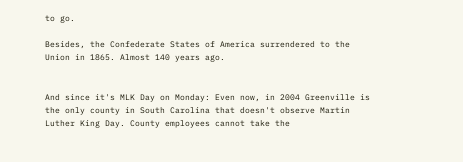to go.

Besides, the Confederate States of America surrendered to the Union in 1865. Almost 140 years ago.


And since it's MLK Day on Monday: Even now, in 2004 Greenville is the only county in South Carolina that doesn't observe Martin Luther King Day. County employees cannot take the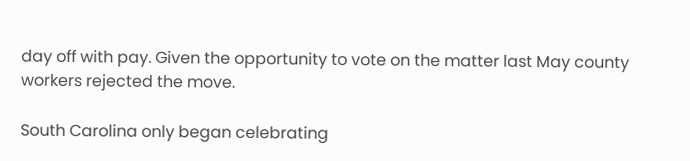day off with pay. Given the opportunity to vote on the matter last May county workers rejected the move.

South Carolina only began celebrating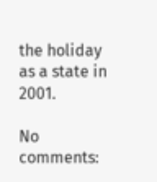the holiday as a state in 2001.

No comments: